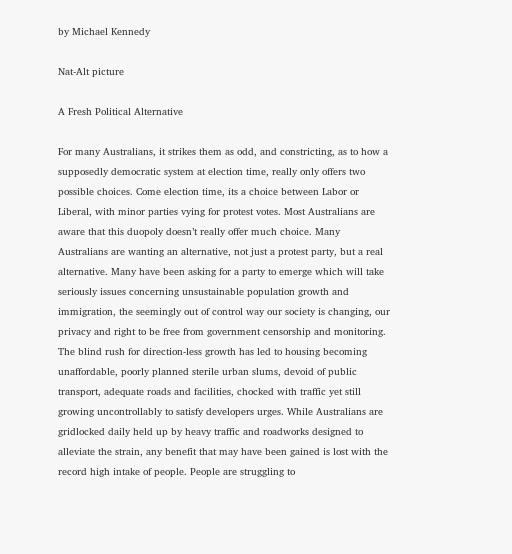by Michael Kennedy

Nat-Alt picture

A Fresh Political Alternative

For many Australians, it strikes them as odd, and constricting, as to how a supposedly democratic system at election time, really only offers two possible choices. Come election time, its a choice between Labor or Liberal, with minor parties vying for protest votes. Most Australians are aware that this duopoly doesn’t really offer much choice. Many Australians are wanting an alternative, not just a protest party, but a real alternative. Many have been asking for a party to emerge which will take seriously issues concerning unsustainable population growth and immigration, the seemingly out of control way our society is changing, our privacy and right to be free from government censorship and monitoring. The blind rush for direction-less growth has led to housing becoming unaffordable, poorly planned sterile urban slums, devoid of public transport, adequate roads and facilities, chocked with traffic yet still growing uncontrollably to satisfy developers urges. While Australians are gridlocked daily held up by heavy traffic and roadworks designed to alleviate the strain, any benefit that may have been gained is lost with the record high intake of people. People are struggling to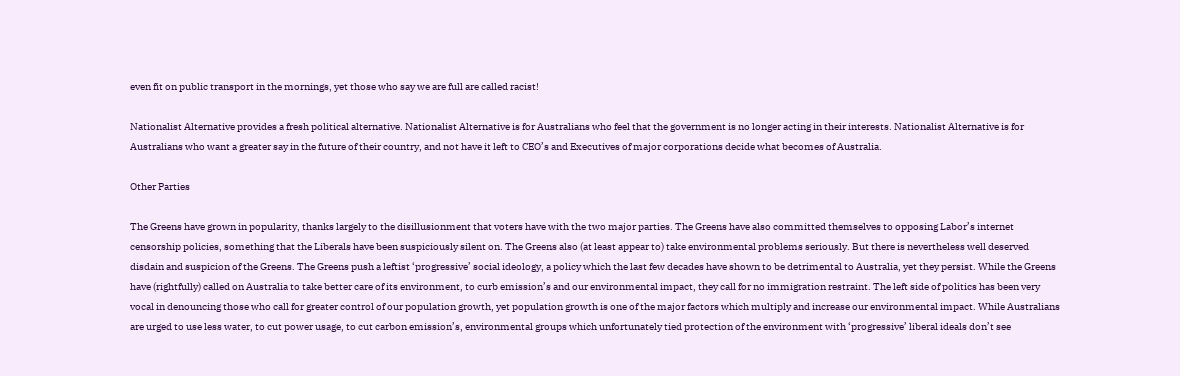even fit on public transport in the mornings, yet those who say we are full are called racist!

Nationalist Alternative provides a fresh political alternative. Nationalist Alternative is for Australians who feel that the government is no longer acting in their interests. Nationalist Alternative is for Australians who want a greater say in the future of their country, and not have it left to CEO’s and Executives of major corporations decide what becomes of Australia.

Other Parties

The Greens have grown in popularity, thanks largely to the disillusionment that voters have with the two major parties. The Greens have also committed themselves to opposing Labor’s internet censorship policies, something that the Liberals have been suspiciously silent on. The Greens also (at least appear to) take environmental problems seriously. But there is nevertheless well deserved disdain and suspicion of the Greens. The Greens push a leftist ‘progressive’ social ideology, a policy which the last few decades have shown to be detrimental to Australia, yet they persist. While the Greens have (rightfully) called on Australia to take better care of its environment, to curb emission’s and our environmental impact, they call for no immigration restraint. The left side of politics has been very vocal in denouncing those who call for greater control of our population growth, yet population growth is one of the major factors which multiply and increase our environmental impact. While Australians are urged to use less water, to cut power usage, to cut carbon emission’s, environmental groups which unfortunately tied protection of the environment with ‘progressive’ liberal ideals don’t see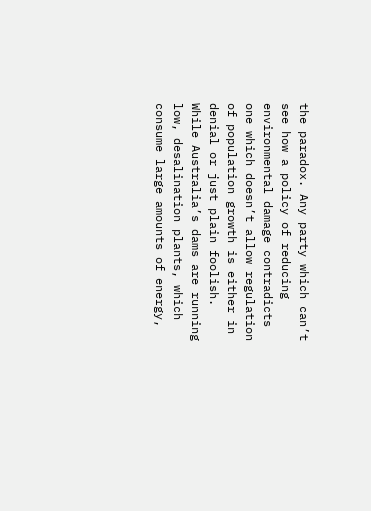the paradox. Any party which can’t see how a policy of reducing environmental damage contradicts one which doesn’t allow regulation of population growth is either in denial or just plain foolish. While Australia’s dams are running low, desalination plants, which consume large amounts of energy,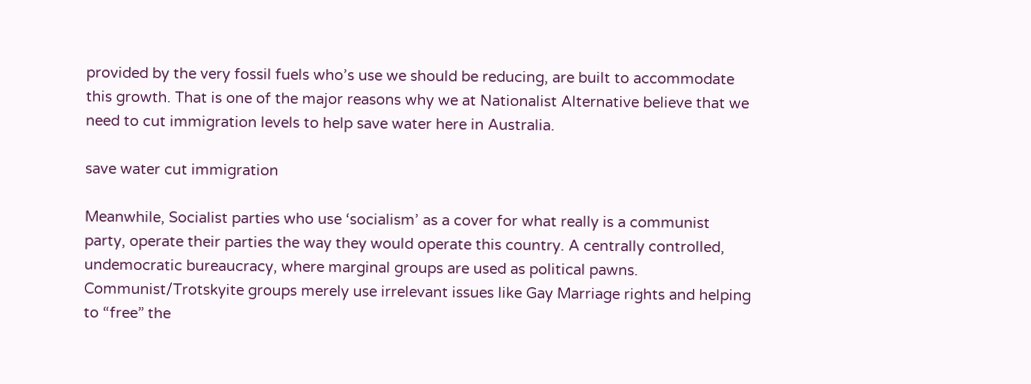provided by the very fossil fuels who’s use we should be reducing, are built to accommodate this growth. That is one of the major reasons why we at Nationalist Alternative believe that we need to cut immigration levels to help save water here in Australia.

save water cut immigration

Meanwhile, Socialist parties who use ‘socialism’ as a cover for what really is a communist party, operate their parties the way they would operate this country. A centrally controlled, undemocratic bureaucracy, where marginal groups are used as political pawns. Communist/Trotskyite groups merely use irrelevant issues like Gay Marriage rights and helping to “free” the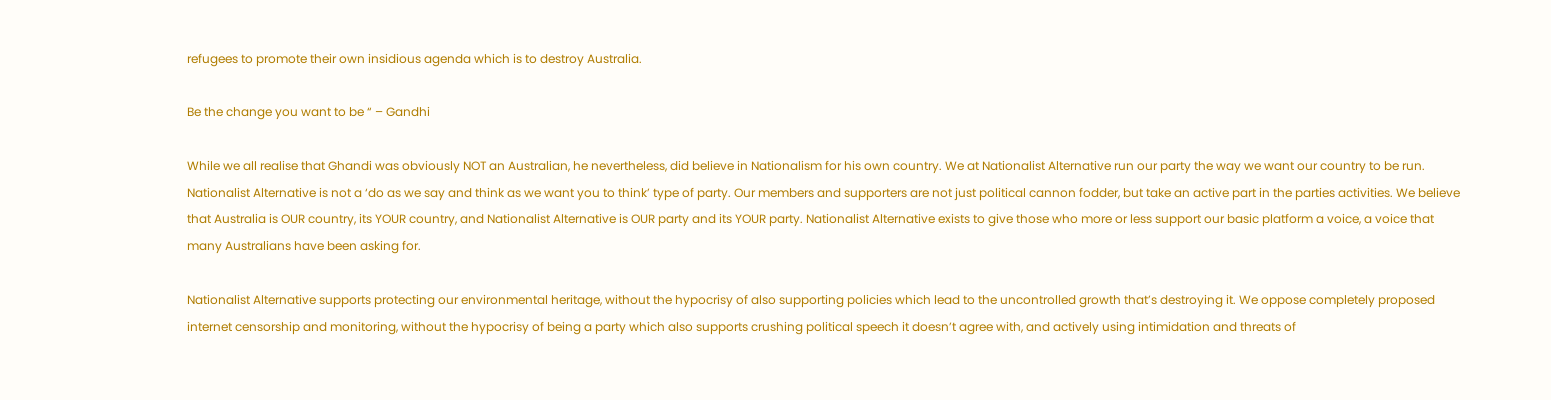refugees to promote their own insidious agenda which is to destroy Australia.

Be the change you want to be “ – Gandhi

While we all realise that Ghandi was obviously NOT an Australian, he nevertheless, did believe in Nationalism for his own country. We at Nationalist Alternative run our party the way we want our country to be run. Nationalist Alternative is not a ‘do as we say and think as we want you to think’ type of party. Our members and supporters are not just political cannon fodder, but take an active part in the parties activities. We believe that Australia is OUR country, its YOUR country, and Nationalist Alternative is OUR party and its YOUR party. Nationalist Alternative exists to give those who more or less support our basic platform a voice, a voice that many Australians have been asking for.

Nationalist Alternative supports protecting our environmental heritage, without the hypocrisy of also supporting policies which lead to the uncontrolled growth that’s destroying it. We oppose completely proposed internet censorship and monitoring, without the hypocrisy of being a party which also supports crushing political speech it doesn’t agree with, and actively using intimidation and threats of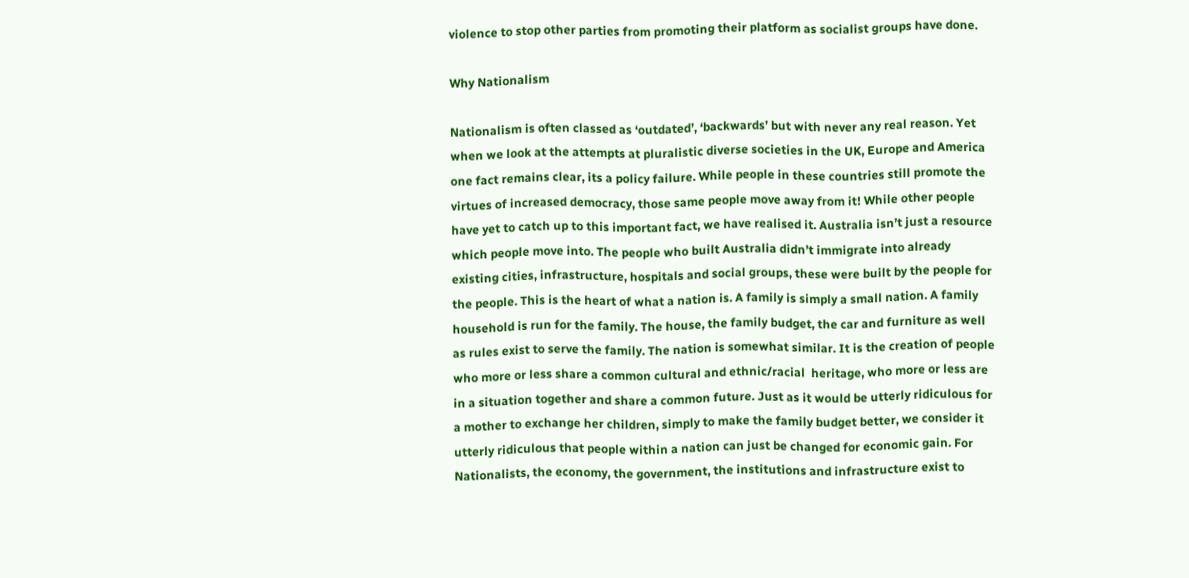violence to stop other parties from promoting their platform as socialist groups have done.

Why Nationalism

Nationalism is often classed as ‘outdated’, ‘backwards’ but with never any real reason. Yet when we look at the attempts at pluralistic diverse societies in the UK, Europe and America one fact remains clear, its a policy failure. While people in these countries still promote the virtues of increased democracy, those same people move away from it! While other people have yet to catch up to this important fact, we have realised it. Australia isn’t just a resource which people move into. The people who built Australia didn’t immigrate into already existing cities, infrastructure, hospitals and social groups, these were built by the people for the people. This is the heart of what a nation is. A family is simply a small nation. A family household is run for the family. The house, the family budget, the car and furniture as well as rules exist to serve the family. The nation is somewhat similar. It is the creation of people who more or less share a common cultural and ethnic/racial  heritage, who more or less are in a situation together and share a common future. Just as it would be utterly ridiculous for a mother to exchange her children, simply to make the family budget better, we consider it utterly ridiculous that people within a nation can just be changed for economic gain. For Nationalists, the economy, the government, the institutions and infrastructure exist to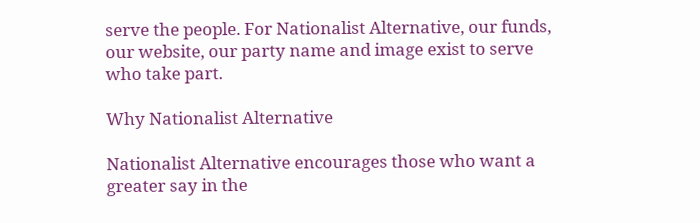serve the people. For Nationalist Alternative, our funds, our website, our party name and image exist to serve who take part.

Why Nationalist Alternative

Nationalist Alternative encourages those who want a greater say in the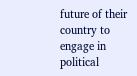future of their country to engage in political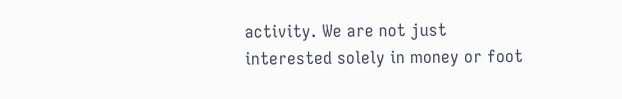activity. We are not just interested solely in money or foot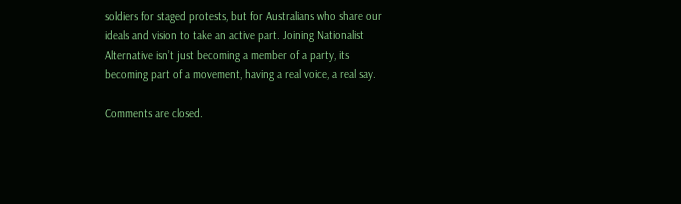soldiers for staged protests, but for Australians who share our ideals and vision to take an active part. Joining Nationalist Alternative isn’t just becoming a member of a party, its becoming part of a movement, having a real voice, a real say.

Comments are closed.